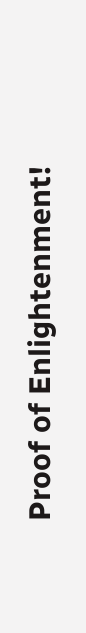Proof of Enlightenment!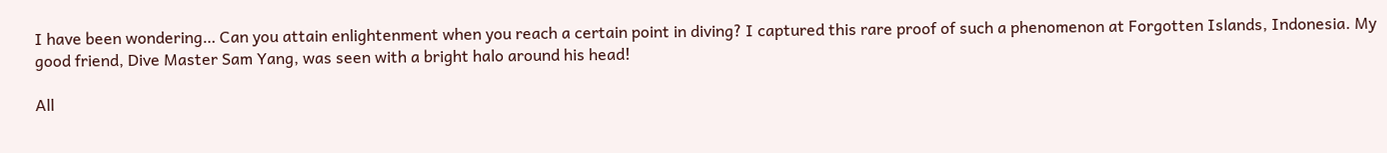I have been wondering… Can you attain enlightenment when you reach a certain point in diving? I captured this rare proof of such a phenomenon at Forgotten Islands, Indonesia. My good friend, Dive Master Sam Yang, was seen with a bright halo around his head!

All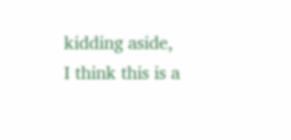kidding aside, I think this is a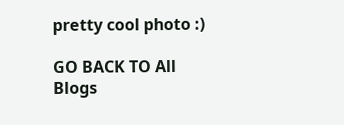pretty cool photo :)

GO BACK TO All Blogs